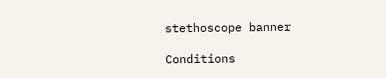stethoscope banner

Conditions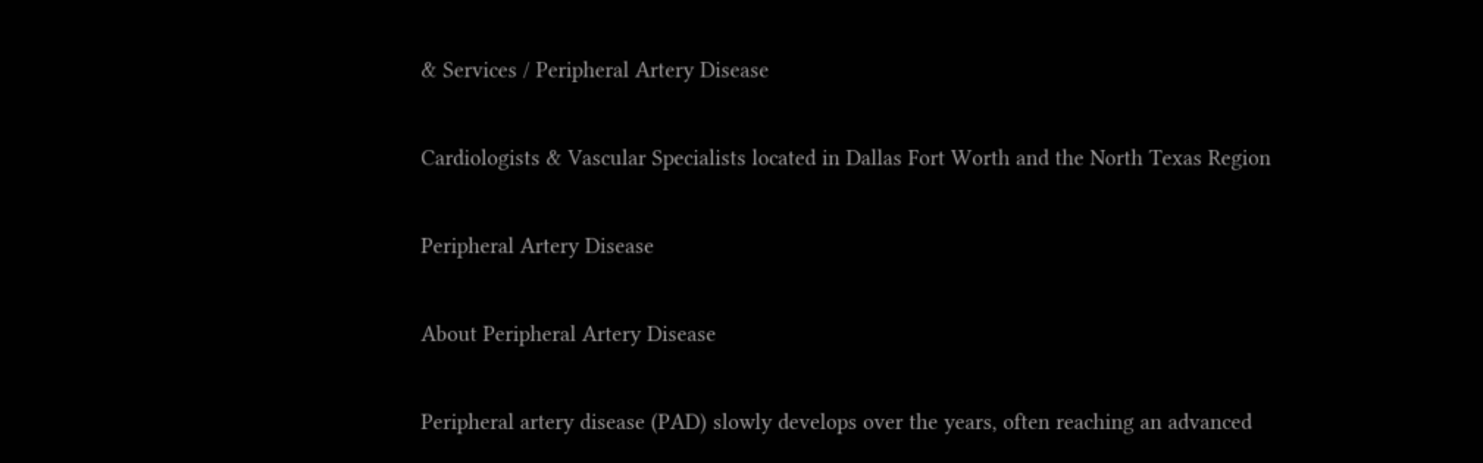& Services / Peripheral Artery Disease

Cardiologists & Vascular Specialists located in Dallas Fort Worth and the North Texas Region

Peripheral Artery Disease

About Peripheral Artery Disease

Peripheral artery disease (PAD) slowly develops over the years, often reaching an advanced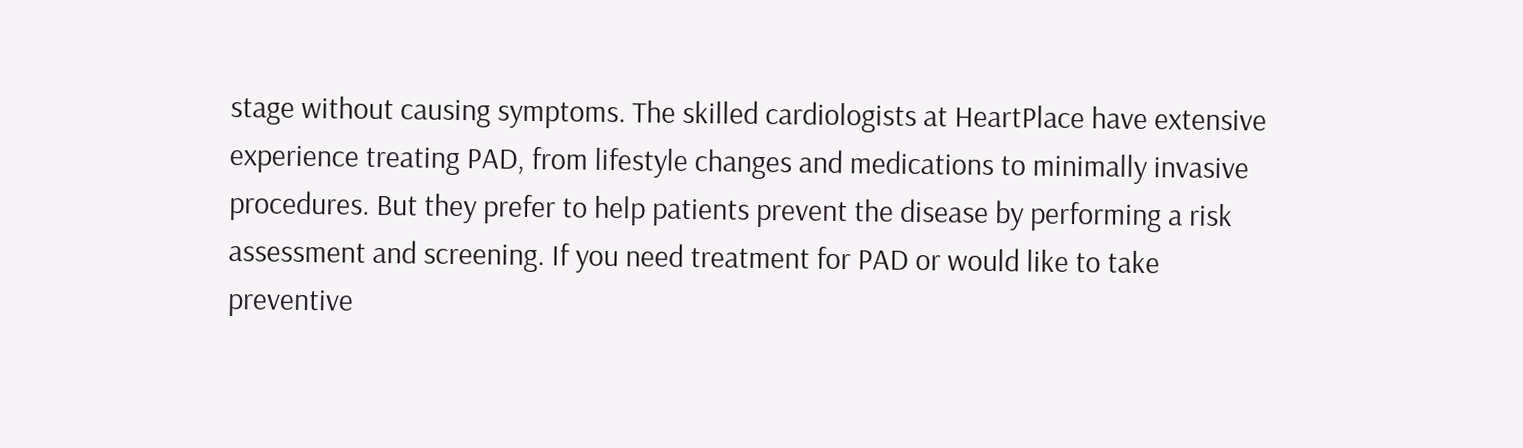stage without causing symptoms. The skilled cardiologists at HeartPlace have extensive experience treating PAD, from lifestyle changes and medications to minimally invasive procedures. But they prefer to help patients prevent the disease by performing a risk assessment and screening. If you need treatment for PAD or would like to take preventive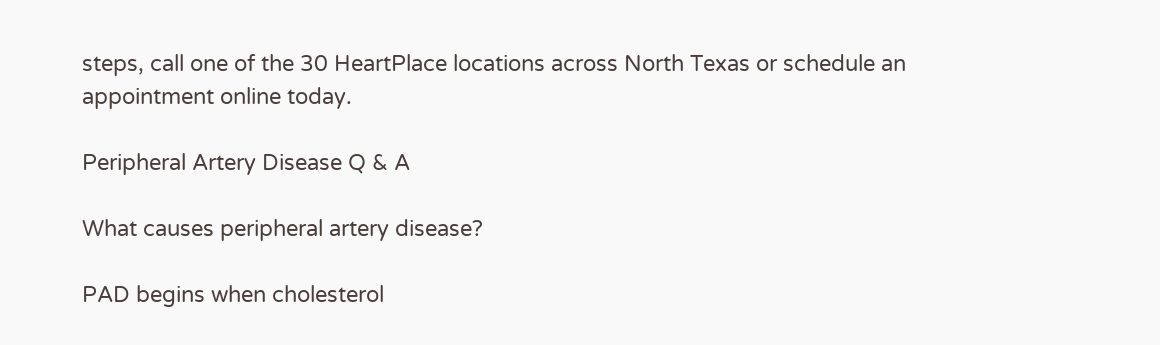steps, call one of the 30 HeartPlace locations across North Texas or schedule an appointment online today.

Peripheral Artery Disease Q & A

What causes peripheral artery disease?

PAD begins when cholesterol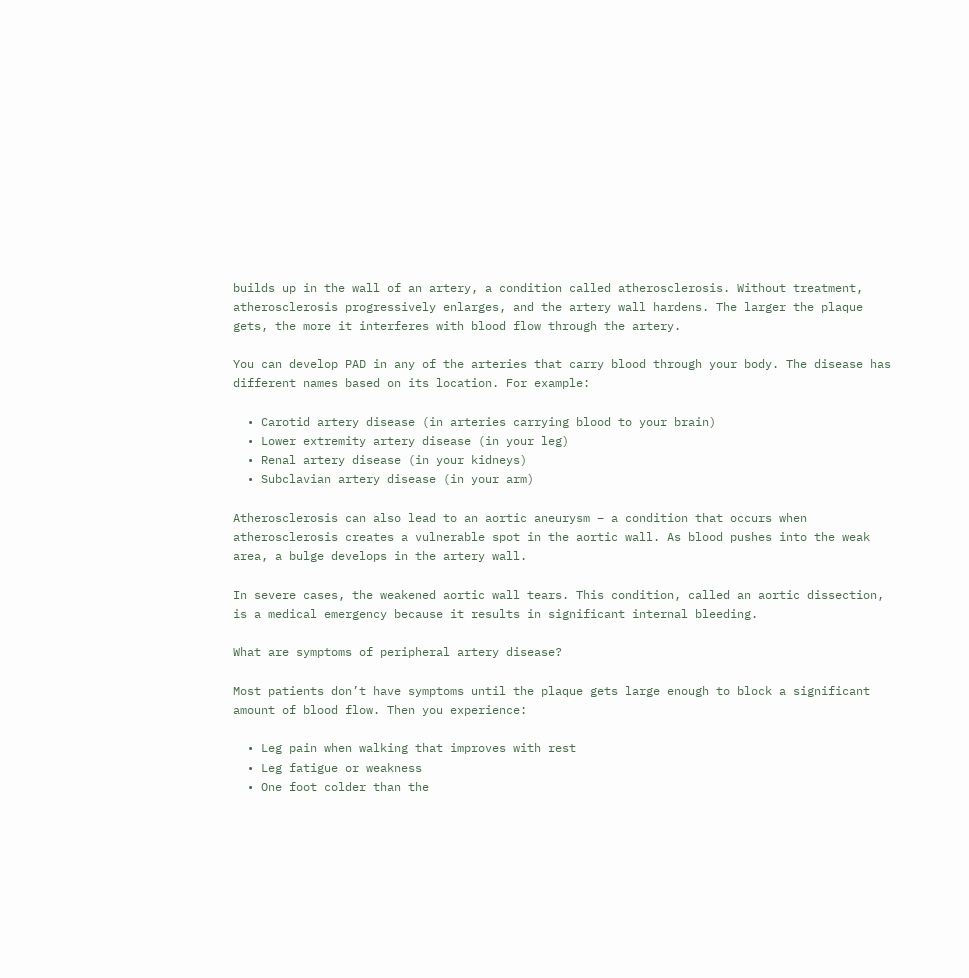builds up in the wall of an artery, a condition called atherosclerosis. Without treatment, atherosclerosis progressively enlarges, and the artery wall hardens. The larger the plaque gets, the more it interferes with blood flow through the artery.

You can develop PAD in any of the arteries that carry blood through your body. The disease has different names based on its location. For example:

  • Carotid artery disease (in arteries carrying blood to your brain)
  • Lower extremity artery disease (in your leg)
  • Renal artery disease (in your kidneys)
  • Subclavian artery disease (in your arm)

Atherosclerosis can also lead to an aortic aneurysm – a condition that occurs when atherosclerosis creates a vulnerable spot in the aortic wall. As blood pushes into the weak area, a bulge develops in the artery wall.

In severe cases, the weakened aortic wall tears. This condition, called an aortic dissection, is a medical emergency because it results in significant internal bleeding.

What are symptoms of peripheral artery disease?

Most patients don’t have symptoms until the plaque gets large enough to block a significant amount of blood flow. Then you experience:

  • Leg pain when walking that improves with rest
  • Leg fatigue or weakness
  • One foot colder than the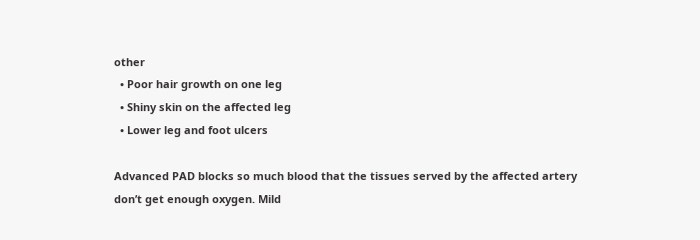other
  • Poor hair growth on one leg
  • Shiny skin on the affected leg
  • Lower leg and foot ulcers

Advanced PAD blocks so much blood that the tissues served by the affected artery don’t get enough oxygen. Mild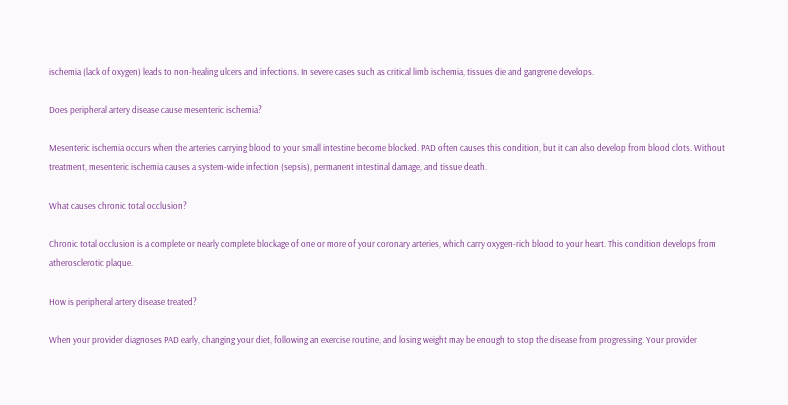ischemia (lack of oxygen) leads to non-healing ulcers and infections. In severe cases such as critical limb ischemia, tissues die and gangrene develops.

Does peripheral artery disease cause mesenteric ischemia?

Mesenteric ischemia occurs when the arteries carrying blood to your small intestine become blocked. PAD often causes this condition, but it can also develop from blood clots. Without treatment, mesenteric ischemia causes a system-wide infection (sepsis), permanent intestinal damage, and tissue death.

What causes chronic total occlusion?

Chronic total occlusion is a complete or nearly complete blockage of one or more of your coronary arteries, which carry oxygen-rich blood to your heart. This condition develops from atherosclerotic plaque.

How is peripheral artery disease treated?

When your provider diagnoses PAD early, changing your diet, following an exercise routine, and losing weight may be enough to stop the disease from progressing. Your provider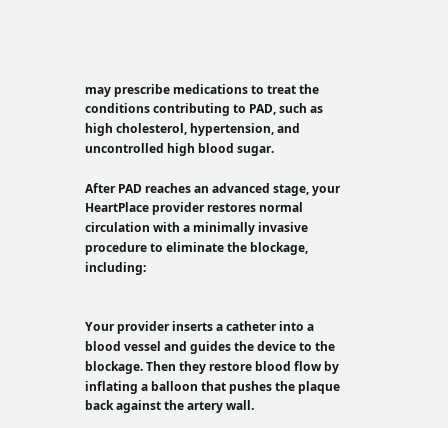may prescribe medications to treat the conditions contributing to PAD, such as high cholesterol, hypertension, and uncontrolled high blood sugar.

After PAD reaches an advanced stage, your HeartPlace provider restores normal circulation with a minimally invasive procedure to eliminate the blockage, including:


Your provider inserts a catheter into a blood vessel and guides the device to the blockage. Then they restore blood flow by inflating a balloon that pushes the plaque back against the artery wall.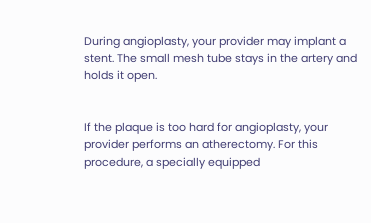During angioplasty, your provider may implant a stent. The small mesh tube stays in the artery and holds it open.


If the plaque is too hard for angioplasty, your provider performs an atherectomy. For this procedure, a specially equipped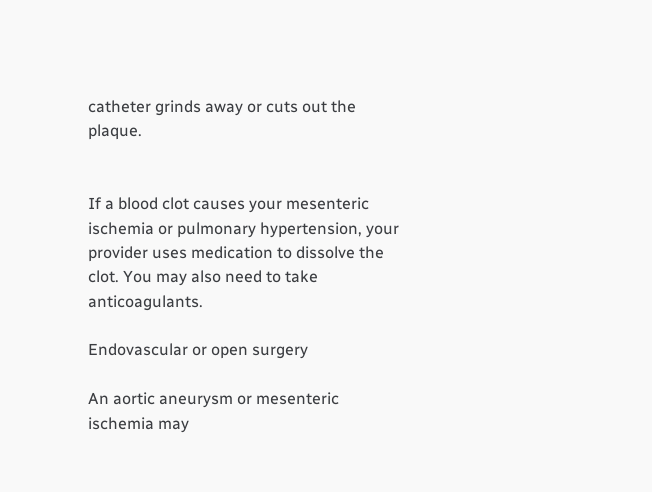catheter grinds away or cuts out the plaque.


If a blood clot causes your mesenteric ischemia or pulmonary hypertension, your provider uses medication to dissolve the clot. You may also need to take anticoagulants.

Endovascular or open surgery

An aortic aneurysm or mesenteric ischemia may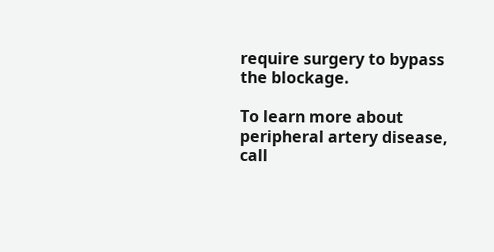require surgery to bypass the blockage.

To learn more about peripheral artery disease, call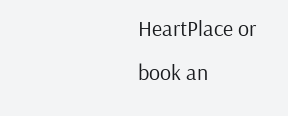HeartPlace or book an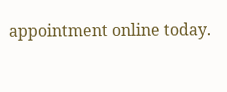appointment online today.